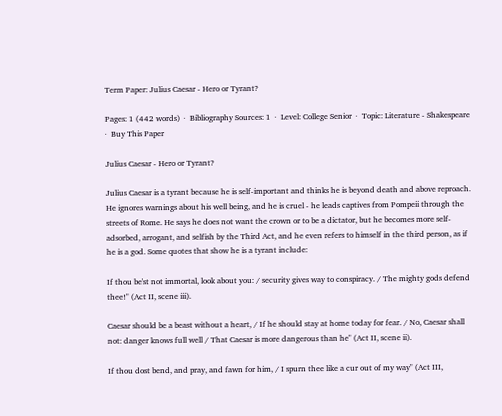Term Paper: Julius Caesar - Hero or Tyrant?

Pages: 1 (442 words)  ·  Bibliography Sources: 1  ·  Level: College Senior  ·  Topic: Literature - Shakespeare  ·  Buy This Paper

Julius Caesar - Hero or Tyrant?

Julius Caesar is a tyrant because he is self-important and thinks he is beyond death and above reproach. He ignores warnings about his well being, and he is cruel - he leads captives from Pompeii through the streets of Rome. He says he does not want the crown or to be a dictator, but he becomes more self-adsorbed, arrogant, and selfish by the Third Act, and he even refers to himself in the third person, as if he is a god. Some quotes that show he is a tyrant include:

If thou be'st not immortal, look about you: / security gives way to conspiracy. / The mighty gods defend thee!" (Act II, scene iii).

Caesar should be a beast without a heart, / If he should stay at home today for fear. / No, Caesar shall not: danger knows full well / That Caesar is more dangerous than he" (Act II, scene ii).

If thou dost bend, and pray, and fawn for him, / I spurn thee like a cur out of my way" (Act III,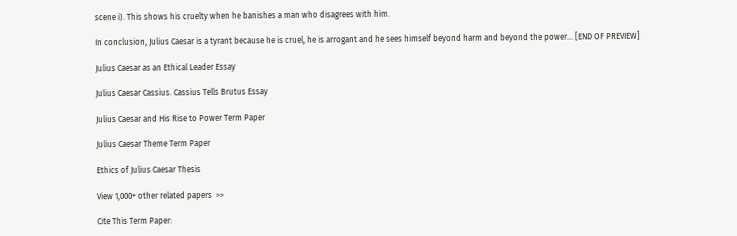scene i). This shows his cruelty when he banishes a man who disagrees with him.

In conclusion, Julius Caesar is a tyrant because he is cruel, he is arrogant and he sees himself beyond harm and beyond the power… [END OF PREVIEW]

Julius Caesar as an Ethical Leader Essay

Julius Caesar Cassius. Cassius Tells Brutus Essay

Julius Caesar and His Rise to Power Term Paper

Julius Caesar Theme Term Paper

Ethics of Julius Caesar Thesis

View 1,000+ other related papers  >>

Cite This Term Paper: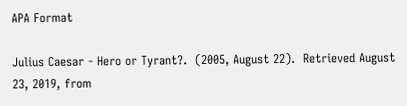APA Format

Julius Caesar - Hero or Tyrant?.  (2005, August 22).  Retrieved August 23, 2019, from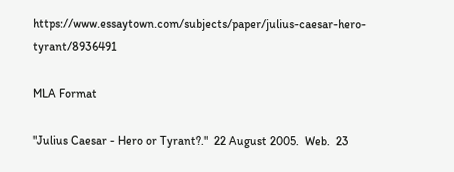https://www.essaytown.com/subjects/paper/julius-caesar-hero-tyrant/8936491

MLA Format

"Julius Caesar - Hero or Tyrant?."  22 August 2005.  Web.  23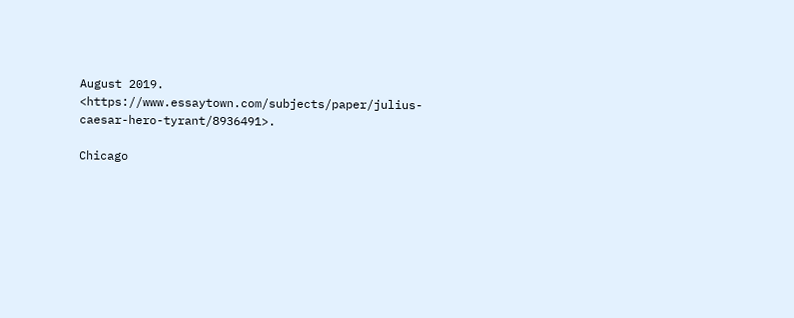August 2019. <https://www.essaytown.com/subjects/paper/julius-caesar-hero-tyrant/8936491>.

Chicago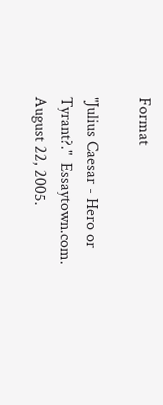Format

"Julius Caesar - Hero or Tyrant?."  Essaytown.com.  August 22, 2005.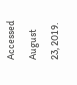Accessed August 23, 2019.